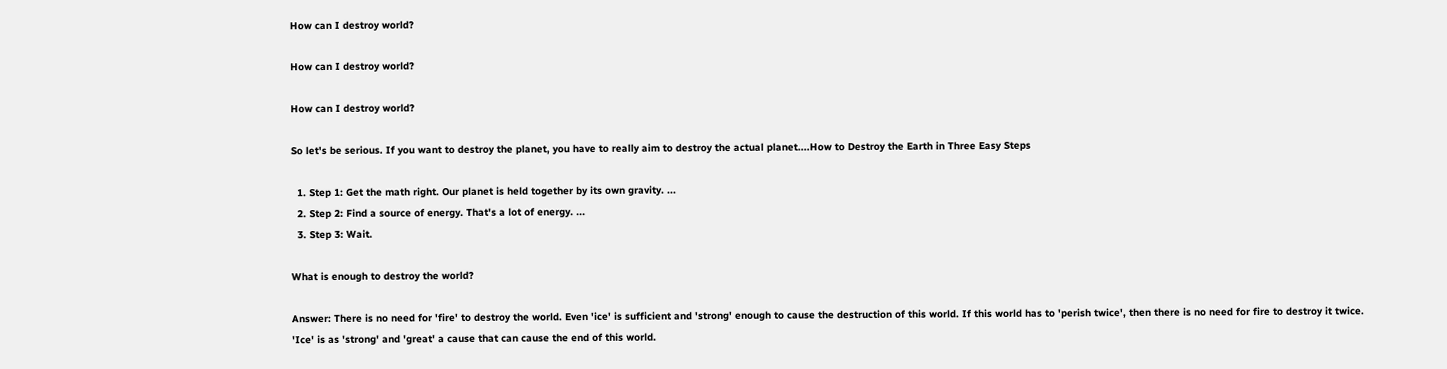How can I destroy world?

How can I destroy world?

How can I destroy world?

So let's be serious. If you want to destroy the planet, you have to really aim to destroy the actual planet....How to Destroy the Earth in Three Easy Steps

  1. Step 1: Get the math right. Our planet is held together by its own gravity. ...
  2. Step 2: Find a source of energy. That's a lot of energy. ...
  3. Step 3: Wait.

What is enough to destroy the world?

Answer: There is no need for 'fire' to destroy the world. Even 'ice' is sufficient and 'strong' enough to cause the destruction of this world. If this world has to 'perish twice', then there is no need for fire to destroy it twice. 'Ice' is as 'strong' and 'great' a cause that can cause the end of this world.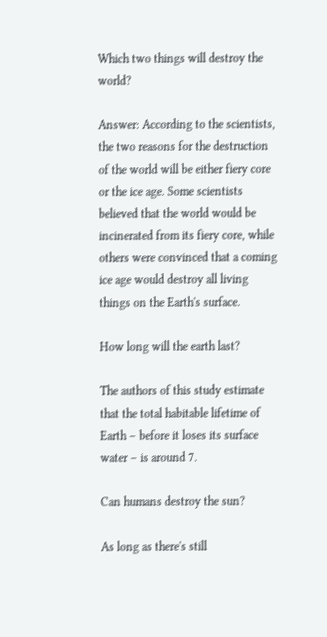Which two things will destroy the world?

Answer: According to the scientists, the two reasons for the destruction of the world will be either fiery core or the ice age. Some scientists believed that the world would be incinerated from its fiery core, while others were convinced that a coming ice age would destroy all living things on the Earth's surface.

How long will the earth last?

The authors of this study estimate that the total habitable lifetime of Earth – before it loses its surface water – is around 7.

Can humans destroy the sun?

As long as there's still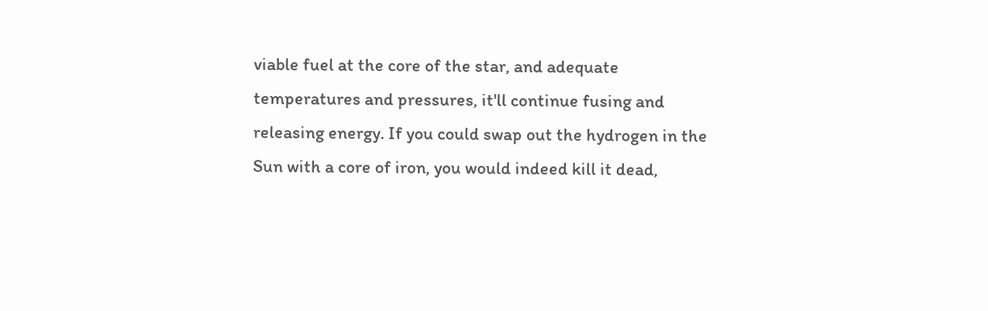viable fuel at the core of the star, and adequate temperatures and pressures, it'll continue fusing and releasing energy. If you could swap out the hydrogen in the Sun with a core of iron, you would indeed kill it dead,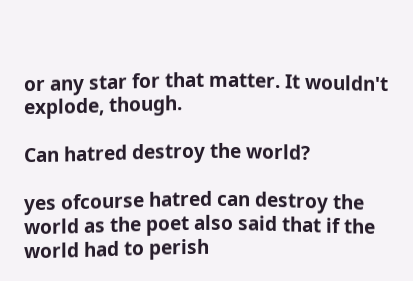or any star for that matter. It wouldn't explode, though.

Can hatred destroy the world?

yes ofcourse hatred can destroy the world as the poet also said that if the world had to perish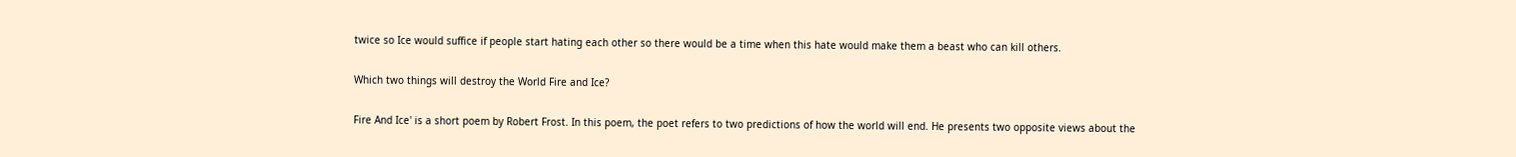twice so Ice would suffice if people start hating each other so there would be a time when this hate would make them a beast who can kill others.

Which two things will destroy the World Fire and Ice?

Fire And Ice' is a short poem by Robert Frost. In this poem, the poet refers to two predictions of how the world will end. He presents two opposite views about the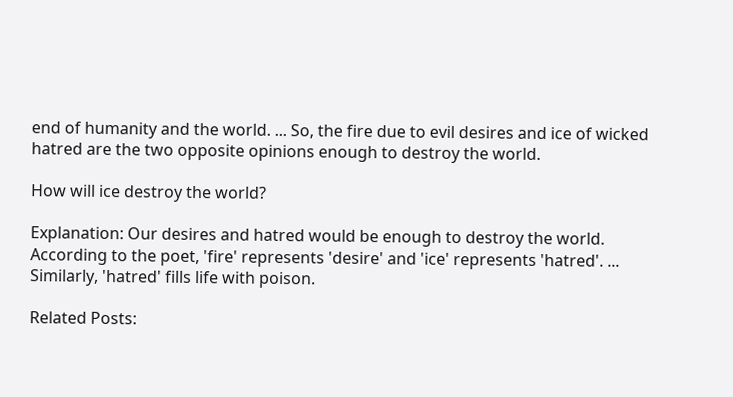end of humanity and the world. ... So, the fire due to evil desires and ice of wicked hatred are the two opposite opinions enough to destroy the world.

How will ice destroy the world?

Explanation: Our desires and hatred would be enough to destroy the world. According to the poet, 'fire' represents 'desire' and 'ice' represents 'hatred'. ... Similarly, 'hatred' fills life with poison.

Related Posts: